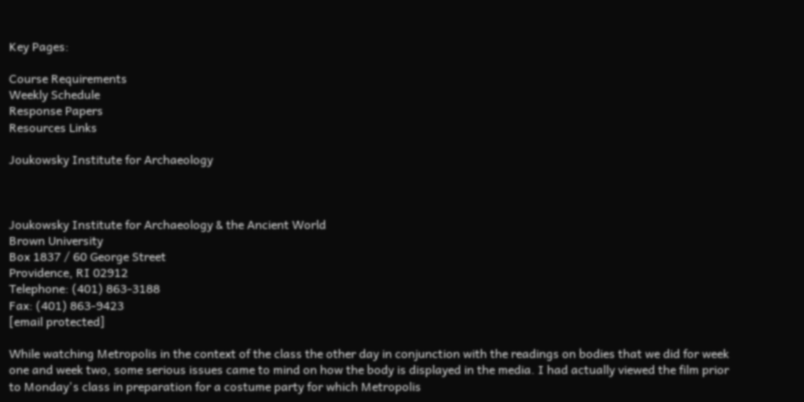Key Pages:

Course Requirements
Weekly Schedule
Response Papers
Resources Links

Joukowsky Institute for Archaeology



Joukowsky Institute for Archaeology & the Ancient World
Brown University
Box 1837 / 60 George Street
Providence, RI 02912
Telephone: (401) 863-3188
Fax: (401) 863-9423
[email protected]

While watching Metropolis in the context of the class the other day in conjunction with the readings on bodies that we did for week one and week two, some serious issues came to mind on how the body is displayed in the media. I had actually viewed the film prior to Monday's class in preparation for a costume party for which Metropolis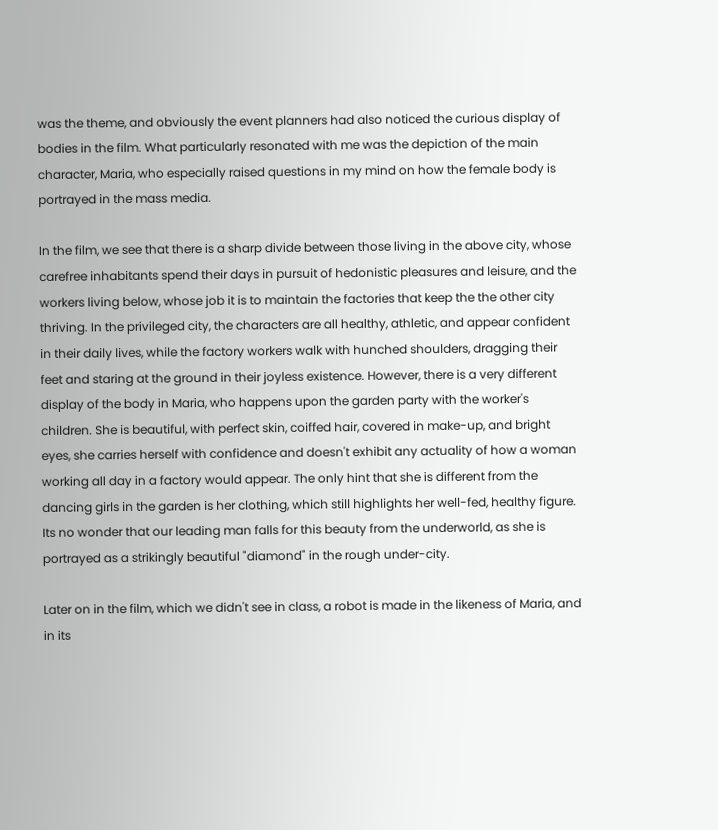was the theme, and obviously the event planners had also noticed the curious display of bodies in the film. What particularly resonated with me was the depiction of the main character, Maria, who especially raised questions in my mind on how the female body is portrayed in the mass media.

In the film, we see that there is a sharp divide between those living in the above city, whose carefree inhabitants spend their days in pursuit of hedonistic pleasures and leisure, and the workers living below, whose job it is to maintain the factories that keep the the other city thriving. In the privileged city, the characters are all healthy, athletic, and appear confident in their daily lives, while the factory workers walk with hunched shoulders, dragging their feet and staring at the ground in their joyless existence. However, there is a very different display of the body in Maria, who happens upon the garden party with the worker's children. She is beautiful, with perfect skin, coiffed hair, covered in make-up, and bright eyes, she carries herself with confidence and doesn't exhibit any actuality of how a woman working all day in a factory would appear. The only hint that she is different from the dancing girls in the garden is her clothing, which still highlights her well-fed, healthy figure. Its no wonder that our leading man falls for this beauty from the underworld, as she is portrayed as a strikingly beautiful "diamond" in the rough under-city.

Later on in the film, which we didn't see in class, a robot is made in the likeness of Maria, and in its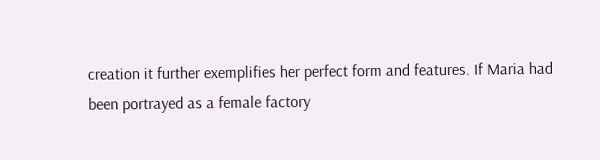creation it further exemplifies her perfect form and features. If Maria had been portrayed as a female factory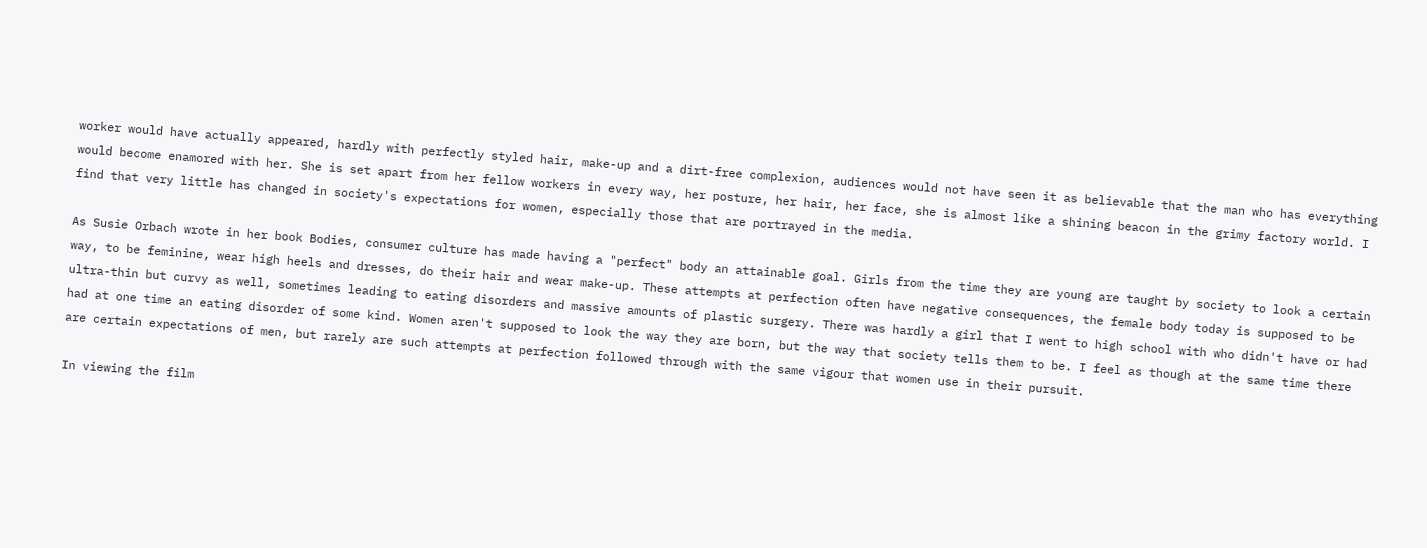worker would have actually appeared, hardly with perfectly styled hair, make-up and a dirt-free complexion, audiences would not have seen it as believable that the man who has everything would become enamored with her. She is set apart from her fellow workers in every way, her posture, her hair, her face, she is almost like a shining beacon in the grimy factory world. I find that very little has changed in society's expectations for women, especially those that are portrayed in the media.

As Susie Orbach wrote in her book Bodies, consumer culture has made having a "perfect" body an attainable goal. Girls from the time they are young are taught by society to look a certain way, to be feminine, wear high heels and dresses, do their hair and wear make-up. These attempts at perfection often have negative consequences, the female body today is supposed to be ultra-thin but curvy as well, sometimes leading to eating disorders and massive amounts of plastic surgery. There was hardly a girl that I went to high school with who didn't have or had had at one time an eating disorder of some kind. Women aren't supposed to look the way they are born, but the way that society tells them to be. I feel as though at the same time there are certain expectations of men, but rarely are such attempts at perfection followed through with the same vigour that women use in their pursuit.

In viewing the film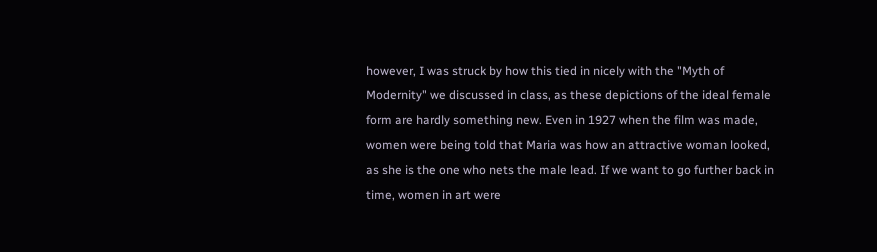however, I was struck by how this tied in nicely with the "Myth of Modernity" we discussed in class, as these depictions of the ideal female form are hardly something new. Even in 1927 when the film was made, women were being told that Maria was how an attractive woman looked, as she is the one who nets the male lead. If we want to go further back in time, women in art were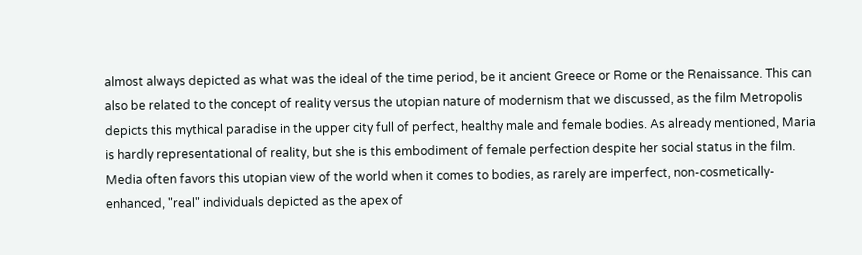almost always depicted as what was the ideal of the time period, be it ancient Greece or Rome or the Renaissance. This can also be related to the concept of reality versus the utopian nature of modernism that we discussed, as the film Metropolis depicts this mythical paradise in the upper city full of perfect, healthy male and female bodies. As already mentioned, Maria is hardly representational of reality, but she is this embodiment of female perfection despite her social status in the film. Media often favors this utopian view of the world when it comes to bodies, as rarely are imperfect, non-cosmetically-enhanced, "real" individuals depicted as the apex of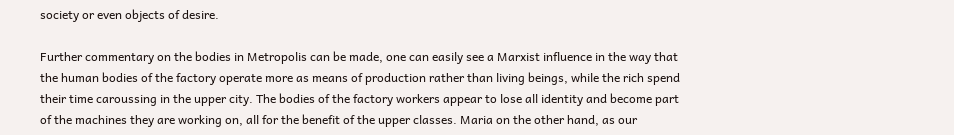society or even objects of desire.

Further commentary on the bodies in Metropolis can be made, one can easily see a Marxist influence in the way that the human bodies of the factory operate more as means of production rather than living beings, while the rich spend their time caroussing in the upper city. The bodies of the factory workers appear to lose all identity and become part of the machines they are working on, all for the benefit of the upper classes. Maria on the other hand, as our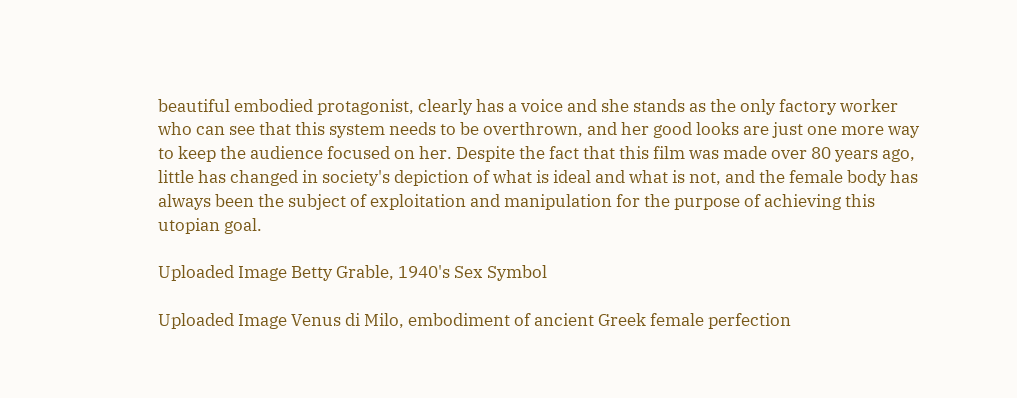beautiful embodied protagonist, clearly has a voice and she stands as the only factory worker who can see that this system needs to be overthrown, and her good looks are just one more way to keep the audience focused on her. Despite the fact that this film was made over 80 years ago, little has changed in society's depiction of what is ideal and what is not, and the female body has always been the subject of exploitation and manipulation for the purpose of achieving this utopian goal.

Uploaded Image Betty Grable, 1940's Sex Symbol

Uploaded Image Venus di Milo, embodiment of ancient Greek female perfection